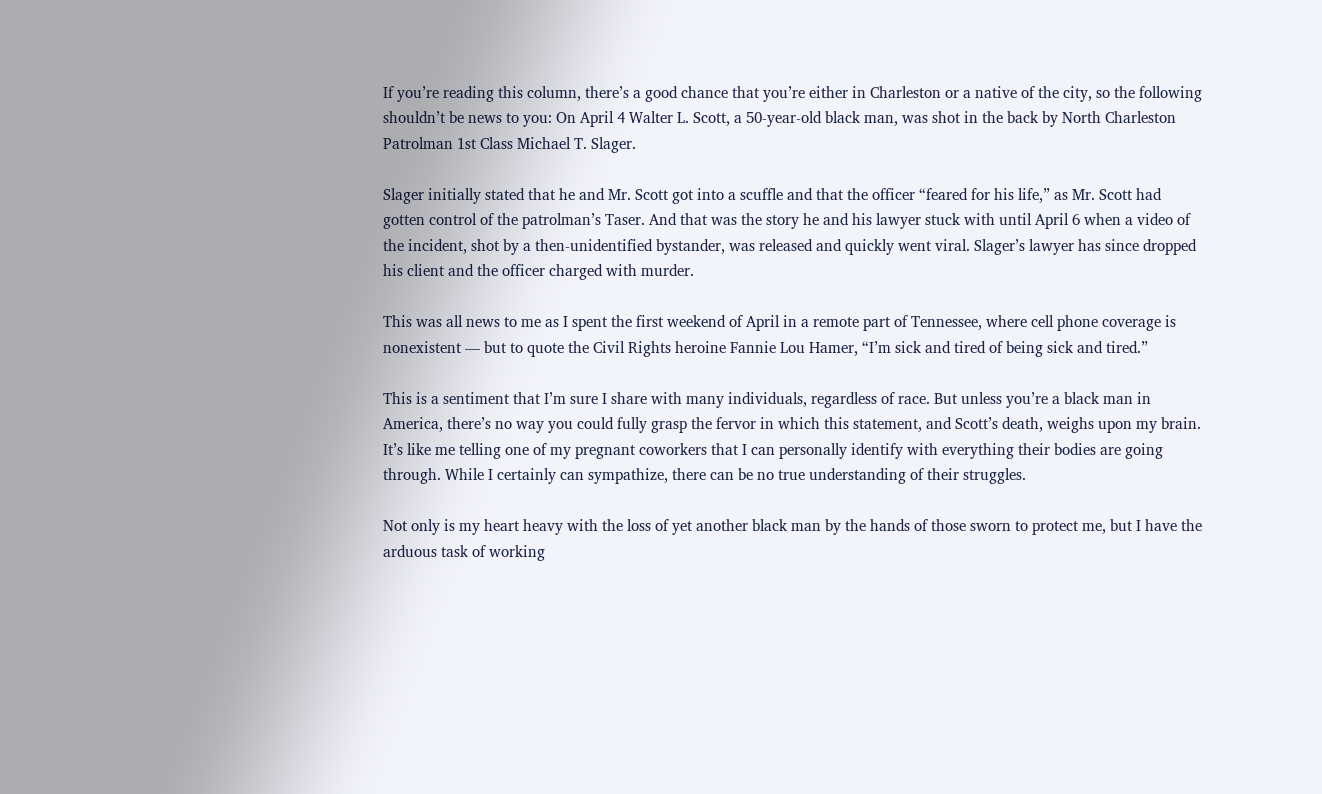If you’re reading this column, there’s a good chance that you’re either in Charleston or a native of the city, so the following shouldn’t be news to you: On April 4 Walter L. Scott, a 50-year-old black man, was shot in the back by North Charleston Patrolman 1st Class Michael T. Slager.

Slager initially stated that he and Mr. Scott got into a scuffle and that the officer “feared for his life,” as Mr. Scott had gotten control of the patrolman’s Taser. And that was the story he and his lawyer stuck with until April 6 when a video of the incident, shot by a then-unidentified bystander, was released and quickly went viral. Slager’s lawyer has since dropped his client and the officer charged with murder.

This was all news to me as I spent the first weekend of April in a remote part of Tennessee, where cell phone coverage is nonexistent — but to quote the Civil Rights heroine Fannie Lou Hamer, “I’m sick and tired of being sick and tired.”

This is a sentiment that I’m sure I share with many individuals, regardless of race. But unless you’re a black man in America, there’s no way you could fully grasp the fervor in which this statement, and Scott’s death, weighs upon my brain. It’s like me telling one of my pregnant coworkers that I can personally identify with everything their bodies are going through. While I certainly can sympathize, there can be no true understanding of their struggles.

Not only is my heart heavy with the loss of yet another black man by the hands of those sworn to protect me, but I have the arduous task of working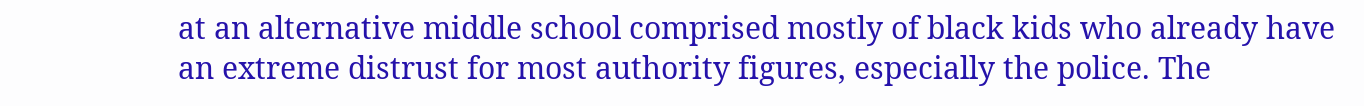at an alternative middle school comprised mostly of black kids who already have an extreme distrust for most authority figures, especially the police. The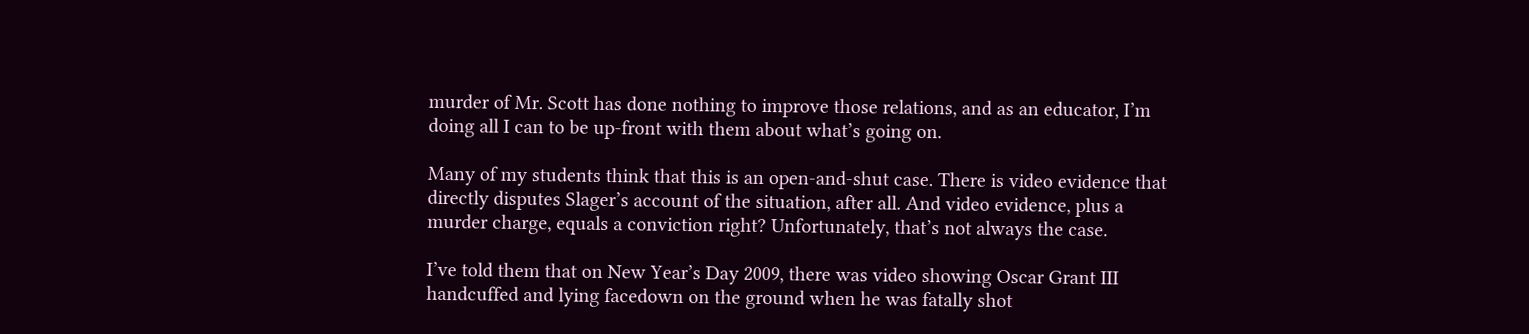murder of Mr. Scott has done nothing to improve those relations, and as an educator, I’m doing all I can to be up-front with them about what’s going on.

Many of my students think that this is an open-and-shut case. There is video evidence that directly disputes Slager’s account of the situation, after all. And video evidence, plus a murder charge, equals a conviction right? Unfortunately, that’s not always the case.

I’ve told them that on New Year’s Day 2009, there was video showing Oscar Grant III handcuffed and lying facedown on the ground when he was fatally shot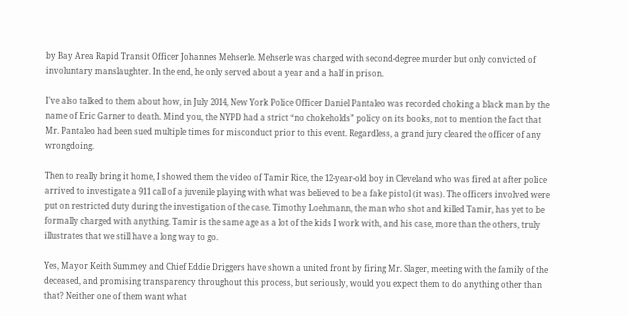by Bay Area Rapid Transit Officer Johannes Mehserle. Mehserle was charged with second-degree murder but only convicted of involuntary manslaughter. In the end, he only served about a year and a half in prison.

I’ve also talked to them about how, in July 2014, New York Police Officer Daniel Pantaleo was recorded choking a black man by the name of Eric Garner to death. Mind you, the NYPD had a strict “no chokeholds” policy on its books, not to mention the fact that Mr. Pantaleo had been sued multiple times for misconduct prior to this event. Regardless, a grand jury cleared the officer of any wrongdoing.

Then to really bring it home, I showed them the video of Tamir Rice, the 12-year-old boy in Cleveland who was fired at after police arrived to investigate a 911 call of a juvenile playing with what was believed to be a fake pistol (it was). The officers involved were put on restricted duty during the investigation of the case. Timothy Loehmann, the man who shot and killed Tamir, has yet to be formally charged with anything. Tamir is the same age as a lot of the kids I work with, and his case, more than the others, truly illustrates that we still have a long way to go.

Yes, Mayor Keith Summey and Chief Eddie Driggers have shown a united front by firing Mr. Slager, meeting with the family of the deceased, and promising transparency throughout this process, but seriously, would you expect them to do anything other than that? Neither one of them want what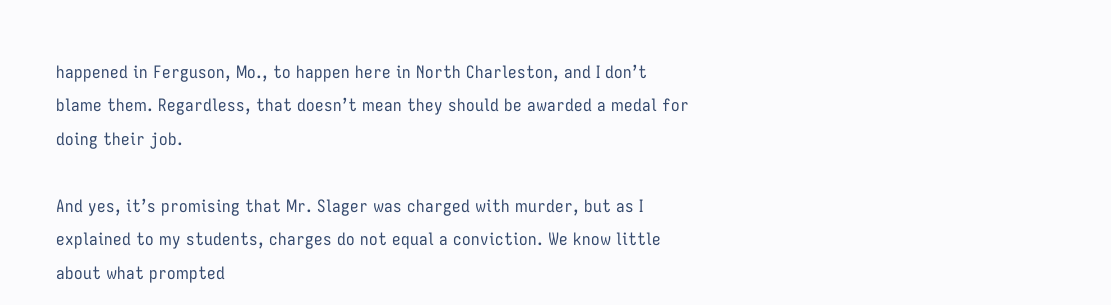happened in Ferguson, Mo., to happen here in North Charleston, and I don’t blame them. Regardless, that doesn’t mean they should be awarded a medal for doing their job.

And yes, it’s promising that Mr. Slager was charged with murder, but as I explained to my students, charges do not equal a conviction. We know little about what prompted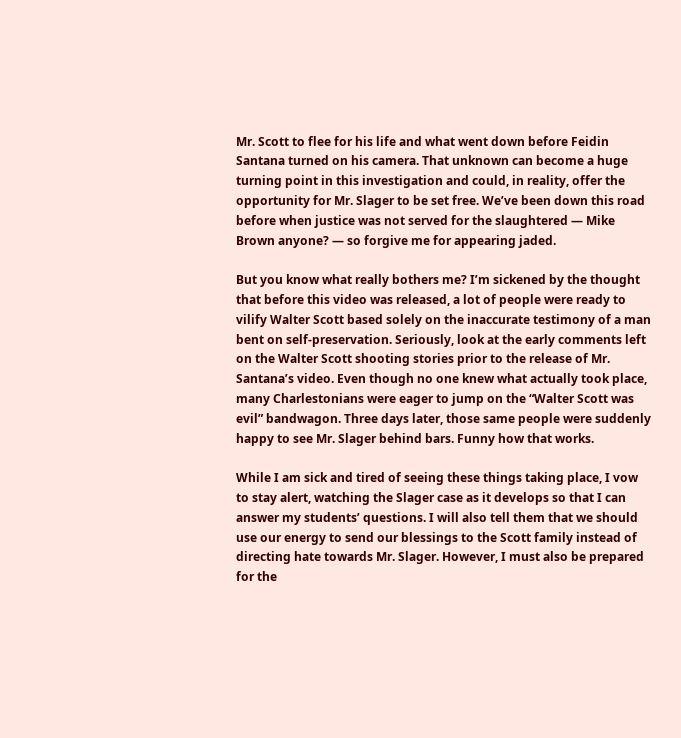Mr. Scott to flee for his life and what went down before Feidin Santana turned on his camera. That unknown can become a huge turning point in this investigation and could, in reality, offer the opportunity for Mr. Slager to be set free. We’ve been down this road before when justice was not served for the slaughtered — Mike Brown anyone? — so forgive me for appearing jaded.

But you know what really bothers me? I’m sickened by the thought that before this video was released, a lot of people were ready to vilify Walter Scott based solely on the inaccurate testimony of a man bent on self-preservation. Seriously, look at the early comments left on the Walter Scott shooting stories prior to the release of Mr. Santana’s video. Even though no one knew what actually took place, many Charlestonians were eager to jump on the “Walter Scott was evil” bandwagon. Three days later, those same people were suddenly happy to see Mr. Slager behind bars. Funny how that works.

While I am sick and tired of seeing these things taking place, I vow to stay alert, watching the Slager case as it develops so that I can answer my students’ questions. I will also tell them that we should use our energy to send our blessings to the Scott family instead of directing hate towards Mr. Slager. However, I must also be prepared for the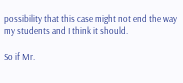possibility that this case might not end the way my students and I think it should.

So if Mr.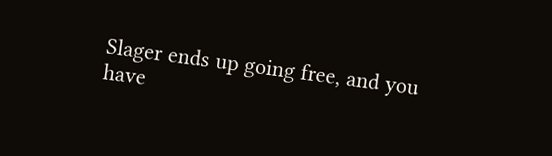Slager ends up going free, and you have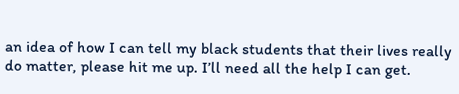an idea of how I can tell my black students that their lives really do matter, please hit me up. I’ll need all the help I can get.